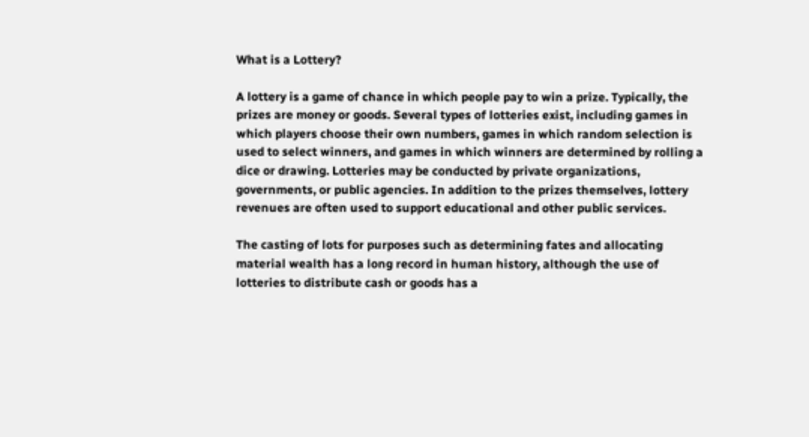What is a Lottery?

A lottery is a game of chance in which people pay to win a prize. Typically, the prizes are money or goods. Several types of lotteries exist, including games in which players choose their own numbers, games in which random selection is used to select winners, and games in which winners are determined by rolling a dice or drawing. Lotteries may be conducted by private organizations, governments, or public agencies. In addition to the prizes themselves, lottery revenues are often used to support educational and other public services.

The casting of lots for purposes such as determining fates and allocating material wealth has a long record in human history, although the use of lotteries to distribute cash or goods has a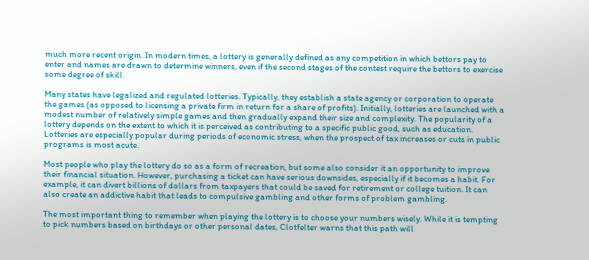much more recent origin. In modern times, a lottery is generally defined as any competition in which bettors pay to enter and names are drawn to determine winners, even if the second stages of the contest require the bettors to exercise some degree of skill.

Many states have legalized and regulated lotteries. Typically, they establish a state agency or corporation to operate the games (as opposed to licensing a private firm in return for a share of profits). Initially, lotteries are launched with a modest number of relatively simple games and then gradually expand their size and complexity. The popularity of a lottery depends on the extent to which it is perceived as contributing to a specific public good, such as education. Lotteries are especially popular during periods of economic stress, when the prospect of tax increases or cuts in public programs is most acute.

Most people who play the lottery do so as a form of recreation, but some also consider it an opportunity to improve their financial situation. However, purchasing a ticket can have serious downsides, especially if it becomes a habit. For example, it can divert billions of dollars from taxpayers that could be saved for retirement or college tuition. It can also create an addictive habit that leads to compulsive gambling and other forms of problem gambling.

The most important thing to remember when playing the lottery is to choose your numbers wisely. While it is tempting to pick numbers based on birthdays or other personal dates, Clotfelter warns that this path will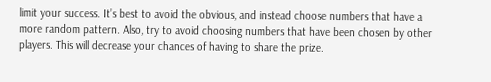limit your success. It’s best to avoid the obvious, and instead choose numbers that have a more random pattern. Also, try to avoid choosing numbers that have been chosen by other players. This will decrease your chances of having to share the prize.